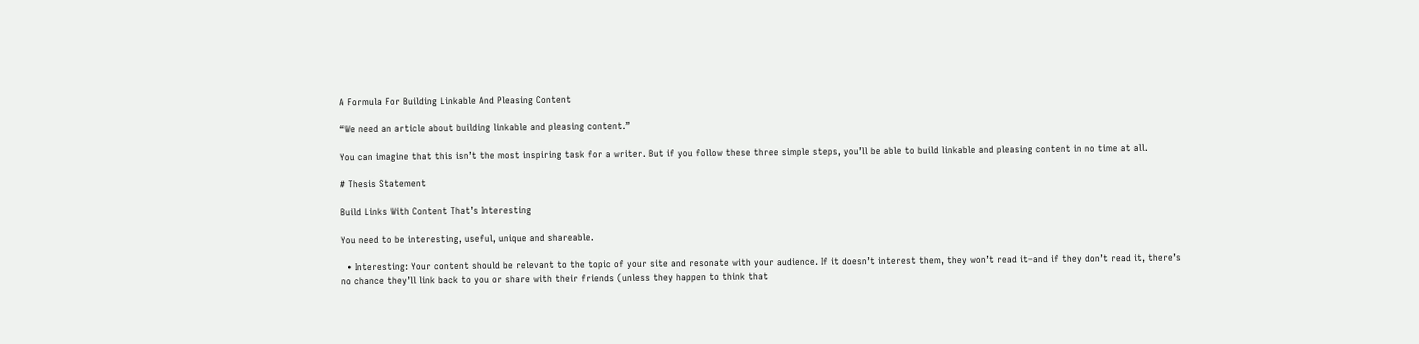A Formula For Building Linkable And Pleasing Content

“We need an article about building linkable and pleasing content.”

You can imagine that this isn’t the most inspiring task for a writer. But if you follow these three simple steps, you’ll be able to build linkable and pleasing content in no time at all.

# Thesis Statement

Build Links With Content That’s Interesting

You need to be interesting, useful, unique and shareable.

  • Interesting: Your content should be relevant to the topic of your site and resonate with your audience. If it doesn’t interest them, they won’t read it–and if they don’t read it, there’s no chance they’ll link back to you or share with their friends (unless they happen to think that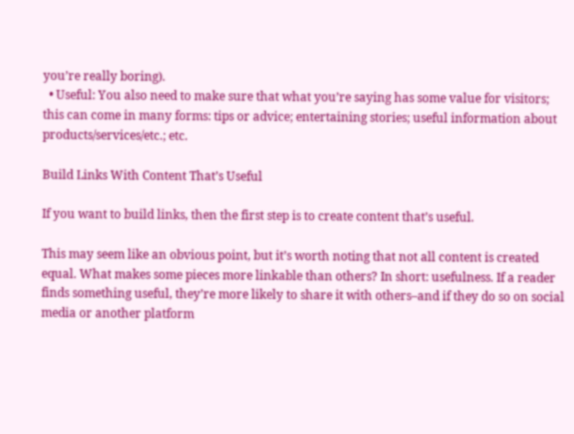you’re really boring).
  • Useful: You also need to make sure that what you’re saying has some value for visitors; this can come in many forms: tips or advice; entertaining stories; useful information about products/services/etc.; etc.

Build Links With Content That’s Useful

If you want to build links, then the first step is to create content that’s useful.

This may seem like an obvious point, but it’s worth noting that not all content is created equal. What makes some pieces more linkable than others? In short: usefulness. If a reader finds something useful, they’re more likely to share it with others–and if they do so on social media or another platform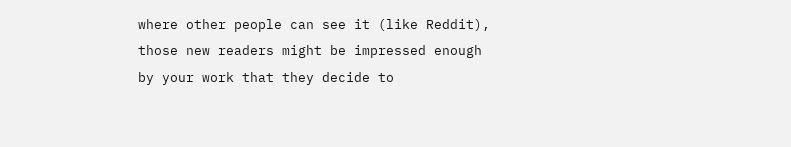where other people can see it (like Reddit), those new readers might be impressed enough by your work that they decide to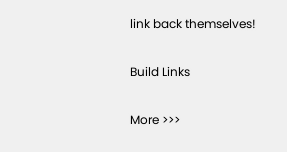link back themselves!

Build Links

More >>>